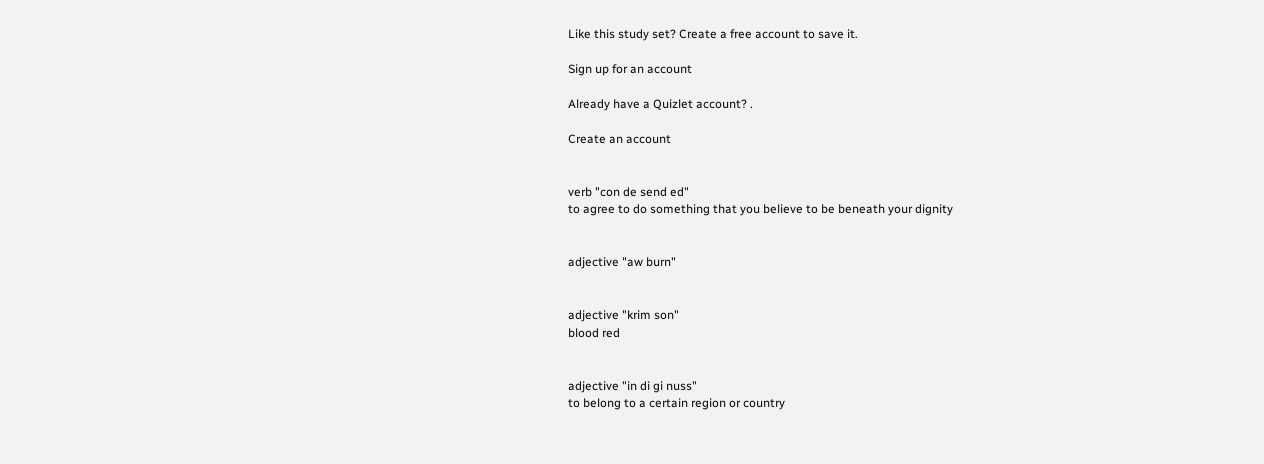Like this study set? Create a free account to save it.

Sign up for an account

Already have a Quizlet account? .

Create an account


verb "con de send ed"
to agree to do something that you believe to be beneath your dignity


adjective "aw burn"


adjective "krim son"
blood red


adjective "in di gi nuss"
to belong to a certain region or country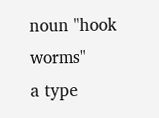noun "hook worms"
a type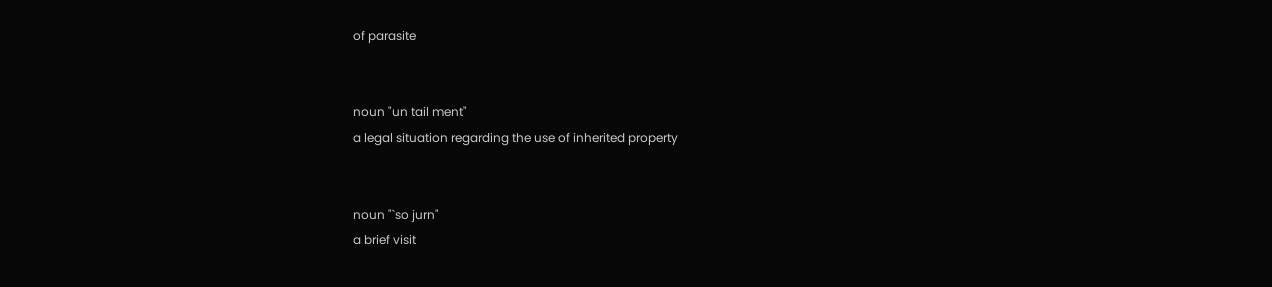of parasite


noun "un tail ment"
a legal situation regarding the use of inherited property


noun "`so jurn"
a brief visit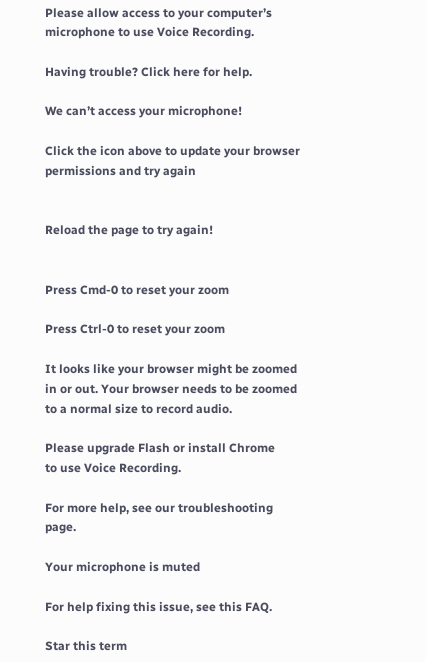Please allow access to your computer’s microphone to use Voice Recording.

Having trouble? Click here for help.

We can’t access your microphone!

Click the icon above to update your browser permissions and try again


Reload the page to try again!


Press Cmd-0 to reset your zoom

Press Ctrl-0 to reset your zoom

It looks like your browser might be zoomed in or out. Your browser needs to be zoomed to a normal size to record audio.

Please upgrade Flash or install Chrome
to use Voice Recording.

For more help, see our troubleshooting page.

Your microphone is muted

For help fixing this issue, see this FAQ.

Star this term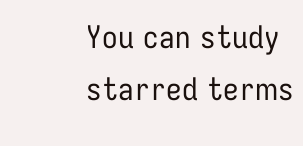You can study starred terms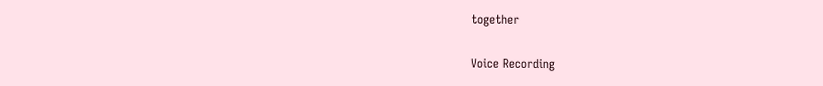together

Voice Recording